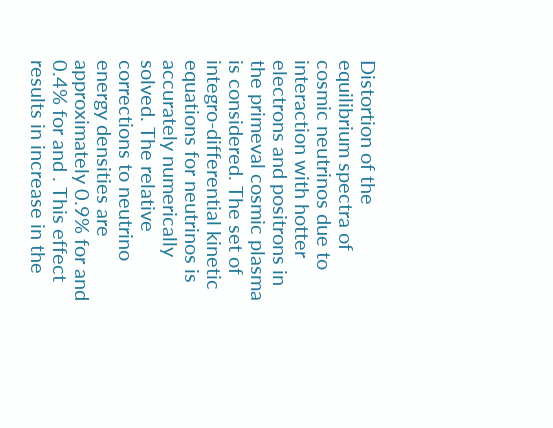Distortion of the equilibrium spectra of cosmic neutrinos due to interaction with hotter electrons and positrons in the primeval cosmic plasma is considered. The set of integro-differential kinetic equations for neutrinos is accurately numerically solved. The relative corrections to neutrino energy densities are approximately 0.9% for and 0.4% for and . This effect results in increase in the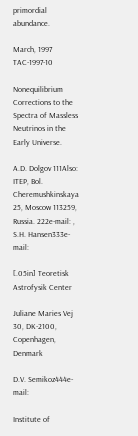primordial abundance.

March, 1997 TAC-1997-10

Nonequilibrium Corrections to the Spectra of Massless Neutrinos in the Early Universe.

A.D. Dolgov 111Also: ITEP, Bol. Cheremushkinskaya 25, Moscow 113259, Russia. 222e-mail: , S.H. Hansen333e-mail:

[.05in] Teoretisk Astrofysik Center

Juliane Maries Vej 30, DK-2100, Copenhagen, Denmark

D.V. Semikoz444e-mail:

Institute of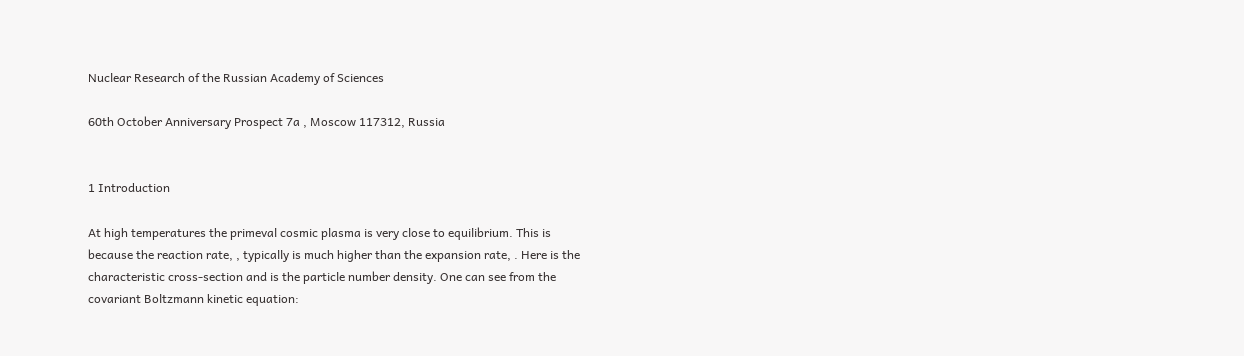Nuclear Research of the Russian Academy of Sciences

60th October Anniversary Prospect 7a , Moscow 117312, Russia


1 Introduction

At high temperatures the primeval cosmic plasma is very close to equilibrium. This is because the reaction rate, , typically is much higher than the expansion rate, . Here is the characteristic cross-section and is the particle number density. One can see from the covariant Boltzmann kinetic equation: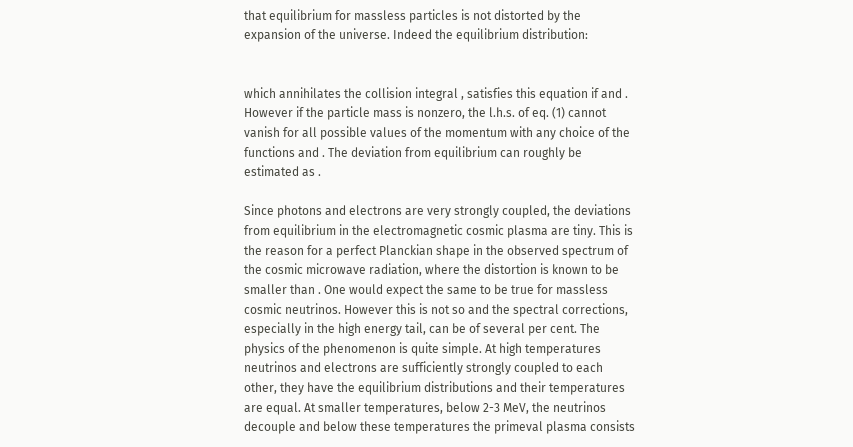that equilibrium for massless particles is not distorted by the expansion of the universe. Indeed the equilibrium distribution:


which annihilates the collision integral , satisfies this equation if and . However if the particle mass is nonzero, the l.h.s. of eq. (1) cannot vanish for all possible values of the momentum with any choice of the functions and . The deviation from equilibrium can roughly be estimated as .

Since photons and electrons are very strongly coupled, the deviations from equilibrium in the electromagnetic cosmic plasma are tiny. This is the reason for a perfect Planckian shape in the observed spectrum of the cosmic microwave radiation, where the distortion is known to be smaller than . One would expect the same to be true for massless cosmic neutrinos. However this is not so and the spectral corrections, especially in the high energy tail, can be of several per cent. The physics of the phenomenon is quite simple. At high temperatures neutrinos and electrons are sufficiently strongly coupled to each other, they have the equilibrium distributions and their temperatures are equal. At smaller temperatures, below 2-3 MeV, the neutrinos decouple and below these temperatures the primeval plasma consists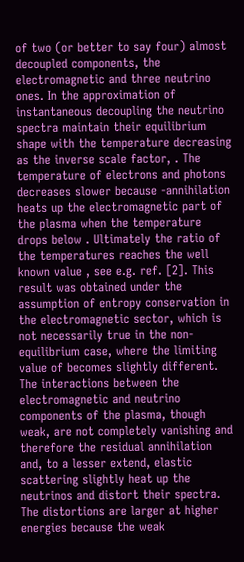of two (or better to say four) almost decoupled components, the electromagnetic and three neutrino ones. In the approximation of instantaneous decoupling the neutrino spectra maintain their equilibrium shape with the temperature decreasing as the inverse scale factor, . The temperature of electrons and photons decreases slower because -annihilation heats up the electromagnetic part of the plasma when the temperature drops below . Ultimately the ratio of the temperatures reaches the well known value , see e.g. ref. [2]. This result was obtained under the assumption of entropy conservation in the electromagnetic sector, which is not necessarily true in the non-equilibrium case, where the limiting value of becomes slightly different. The interactions between the electromagnetic and neutrino components of the plasma, though weak, are not completely vanishing and therefore the residual annihilation and, to a lesser extend, elastic scattering slightly heat up the neutrinos and distort their spectra. The distortions are larger at higher energies because the weak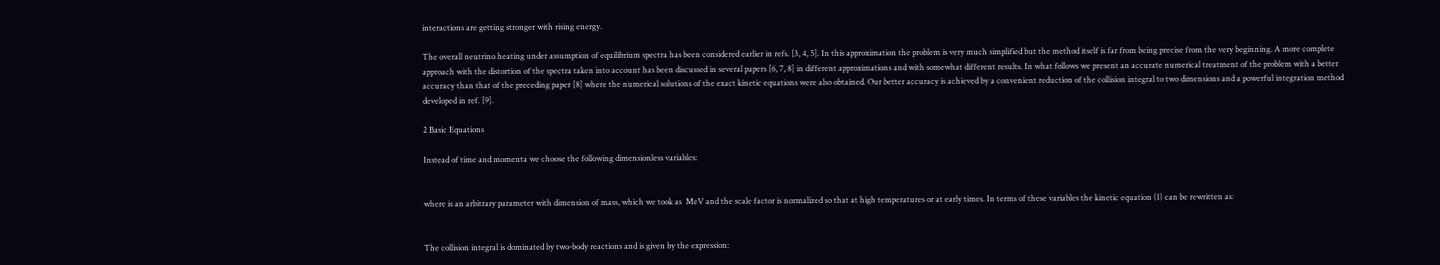interactions are getting stronger with rising energy.

The overall neutrino heating under assumption of equilibrium spectra has been considered earlier in refs. [3, 4, 5]. In this approximation the problem is very much simplified but the method itself is far from being precise from the very beginning. A more complete approach with the distortion of the spectra taken into account has been discussed in several papers [6, 7, 8] in different approximations and with somewhat different results. In what follows we present an accurate numerical treatment of the problem with a better accuracy than that of the preceding paper [8] where the numerical solutions of the exact kinetic equations were also obtained. Our better accuracy is achieved by a convenient reduction of the collision integral to two dimensions and a powerful integration method developed in ref. [9].

2 Basic Equations

Instead of time and momenta we choose the following dimensionless variables:


where is an arbitrary parameter with dimension of mass, which we took as  MeV and the scale factor is normalized so that at high temperatures or at early times. In terms of these variables the kinetic equation (1) can be rewritten as:


The collision integral is dominated by two-body reactions and is given by the expression: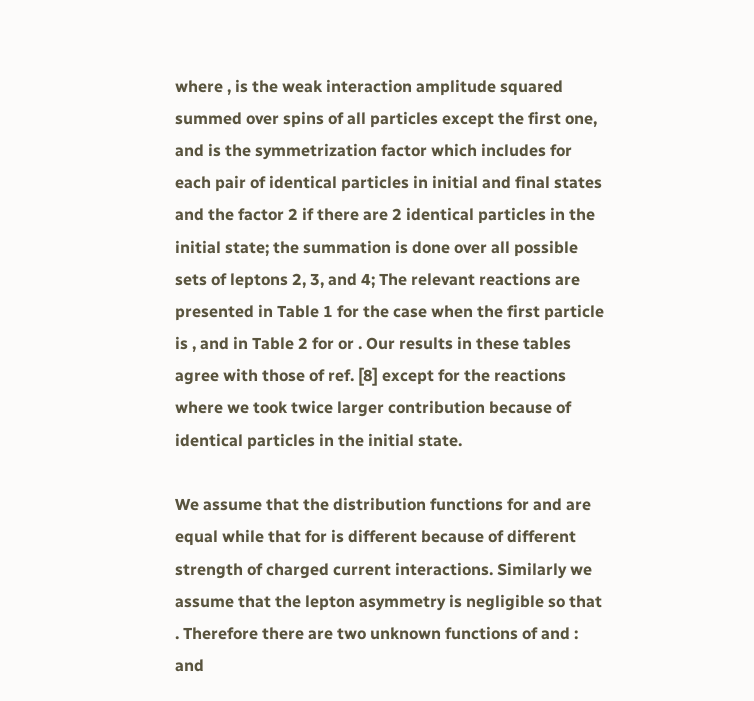where , is the weak interaction amplitude squared summed over spins of all particles except the first one, and is the symmetrization factor which includes for each pair of identical particles in initial and final states and the factor 2 if there are 2 identical particles in the initial state; the summation is done over all possible sets of leptons 2, 3, and 4; The relevant reactions are presented in Table 1 for the case when the first particle is , and in Table 2 for or . Our results in these tables agree with those of ref. [8] except for the reactions where we took twice larger contribution because of identical particles in the initial state.

We assume that the distribution functions for and are equal while that for is different because of different strength of charged current interactions. Similarly we assume that the lepton asymmetry is negligible so that . Therefore there are two unknown functions of and : and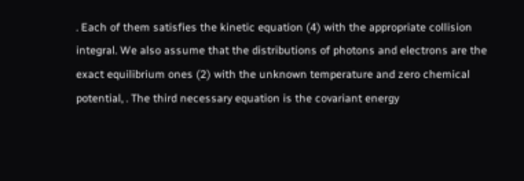. Each of them satisfies the kinetic equation (4) with the appropriate collision integral. We also assume that the distributions of photons and electrons are the exact equilibrium ones (2) with the unknown temperature and zero chemical potential, . The third necessary equation is the covariant energy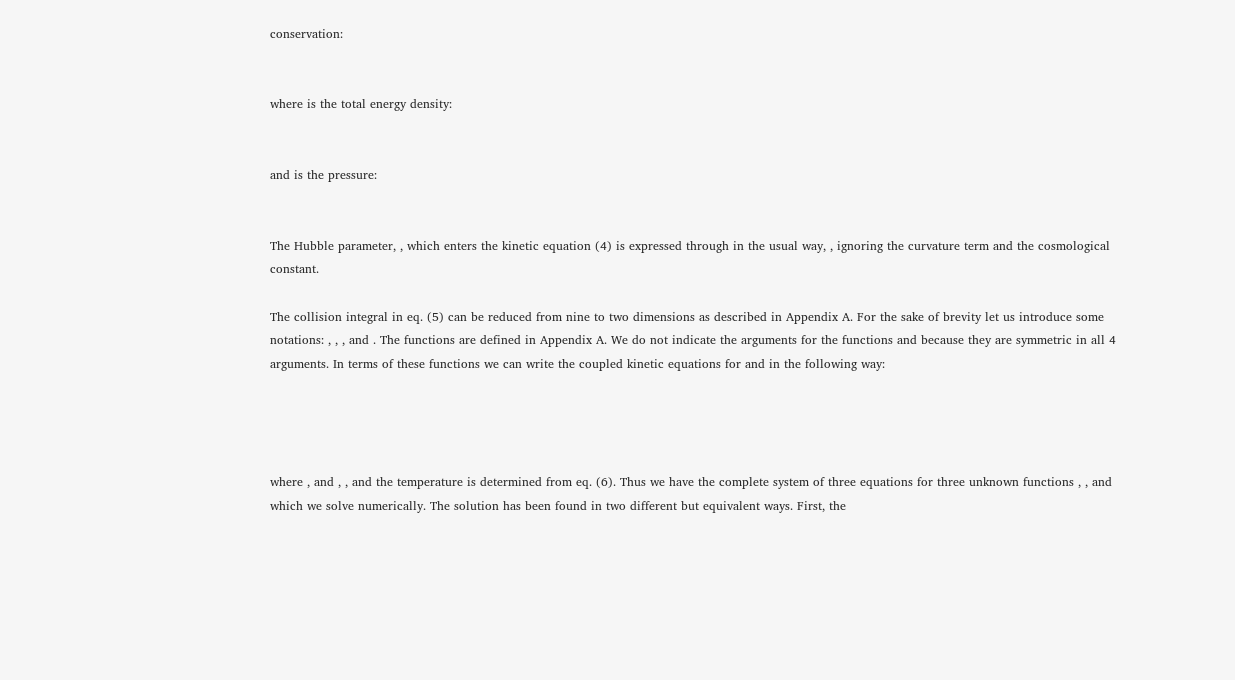conservation:


where is the total energy density:


and is the pressure:


The Hubble parameter, , which enters the kinetic equation (4) is expressed through in the usual way, , ignoring the curvature term and the cosmological constant.

The collision integral in eq. (5) can be reduced from nine to two dimensions as described in Appendix A. For the sake of brevity let us introduce some notations: , , , and . The functions are defined in Appendix A. We do not indicate the arguments for the functions and because they are symmetric in all 4 arguments. In terms of these functions we can write the coupled kinetic equations for and in the following way:




where , and , , and the temperature is determined from eq. (6). Thus we have the complete system of three equations for three unknown functions , , and which we solve numerically. The solution has been found in two different but equivalent ways. First, the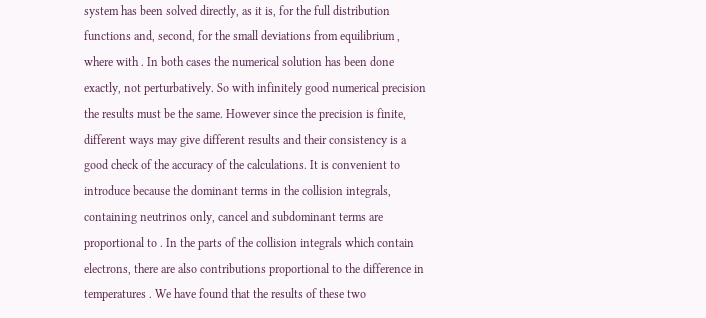system has been solved directly, as it is, for the full distribution functions and, second, for the small deviations from equilibrium , where with . In both cases the numerical solution has been done exactly, not perturbatively. So with infinitely good numerical precision the results must be the same. However since the precision is finite, different ways may give different results and their consistency is a good check of the accuracy of the calculations. It is convenient to introduce because the dominant terms in the collision integrals, containing neutrinos only, cancel and subdominant terms are proportional to . In the parts of the collision integrals which contain electrons, there are also contributions proportional to the difference in temperatures . We have found that the results of these two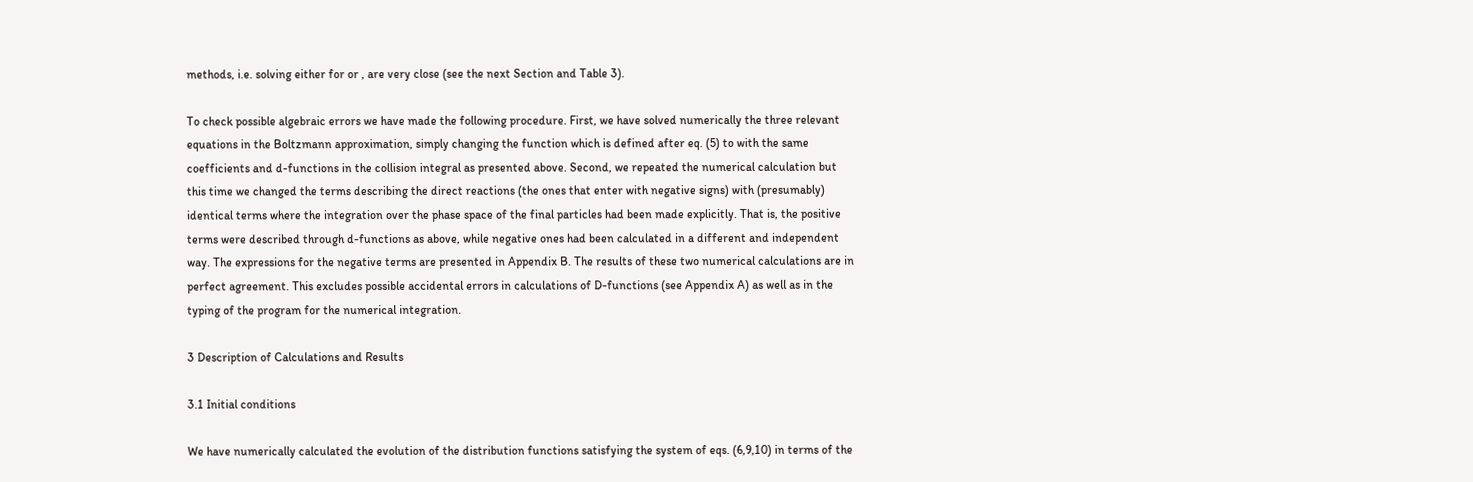methods, i.e. solving either for or , are very close (see the next Section and Table 3).

To check possible algebraic errors we have made the following procedure. First, we have solved numerically the three relevant equations in the Boltzmann approximation, simply changing the function which is defined after eq. (5) to with the same coefficients and d-functions in the collision integral as presented above. Second, we repeated the numerical calculation but this time we changed the terms describing the direct reactions (the ones that enter with negative signs) with (presumably) identical terms where the integration over the phase space of the final particles had been made explicitly. That is, the positive terms were described through d-functions as above, while negative ones had been calculated in a different and independent way. The expressions for the negative terms are presented in Appendix B. The results of these two numerical calculations are in perfect agreement. This excludes possible accidental errors in calculations of D-functions (see Appendix A) as well as in the typing of the program for the numerical integration.

3 Description of Calculations and Results

3.1 Initial conditions

We have numerically calculated the evolution of the distribution functions satisfying the system of eqs. (6,9,10) in terms of the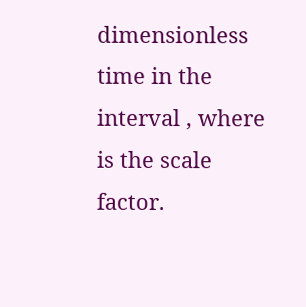dimensionless time in the interval , where is the scale factor.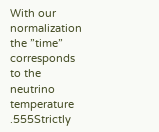With our normalization the ”time” corresponds to the neutrino temperature .555Strictly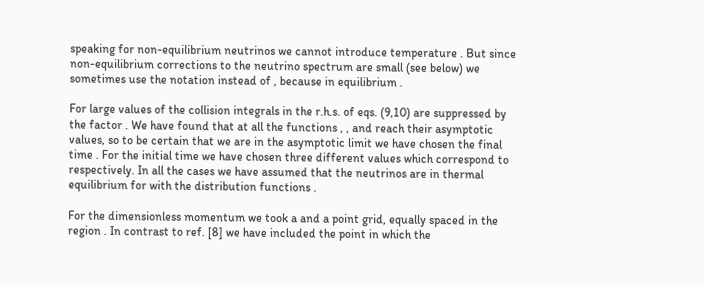speaking for non-equilibrium neutrinos we cannot introduce temperature . But since non-equilibrium corrections to the neutrino spectrum are small (see below) we sometimes use the notation instead of , because in equilibrium .

For large values of the collision integrals in the r.h.s. of eqs. (9,10) are suppressed by the factor . We have found that at all the functions , , and reach their asymptotic values, so to be certain that we are in the asymptotic limit we have chosen the final time . For the initial time we have chosen three different values which correspond to respectively. In all the cases we have assumed that the neutrinos are in thermal equilibrium for with the distribution functions .

For the dimensionless momentum we took a and a point grid, equally spaced in the region . In contrast to ref. [8] we have included the point in which the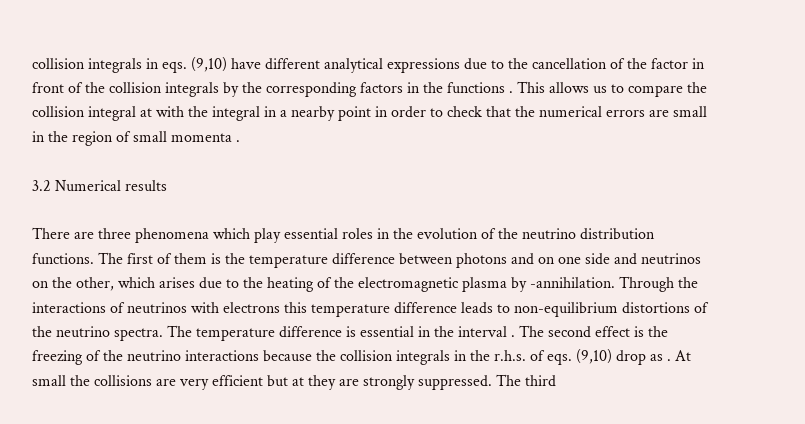collision integrals in eqs. (9,10) have different analytical expressions due to the cancellation of the factor in front of the collision integrals by the corresponding factors in the functions . This allows us to compare the collision integral at with the integral in a nearby point in order to check that the numerical errors are small in the region of small momenta .

3.2 Numerical results

There are three phenomena which play essential roles in the evolution of the neutrino distribution functions. The first of them is the temperature difference between photons and on one side and neutrinos on the other, which arises due to the heating of the electromagnetic plasma by -annihilation. Through the interactions of neutrinos with electrons this temperature difference leads to non-equilibrium distortions of the neutrino spectra. The temperature difference is essential in the interval . The second effect is the freezing of the neutrino interactions because the collision integrals in the r.h.s. of eqs. (9,10) drop as . At small the collisions are very efficient but at they are strongly suppressed. The third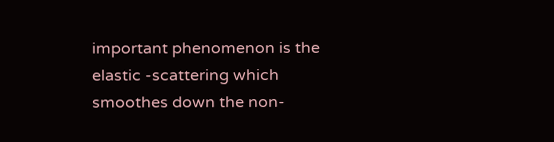important phenomenon is the elastic -scattering which smoothes down the non-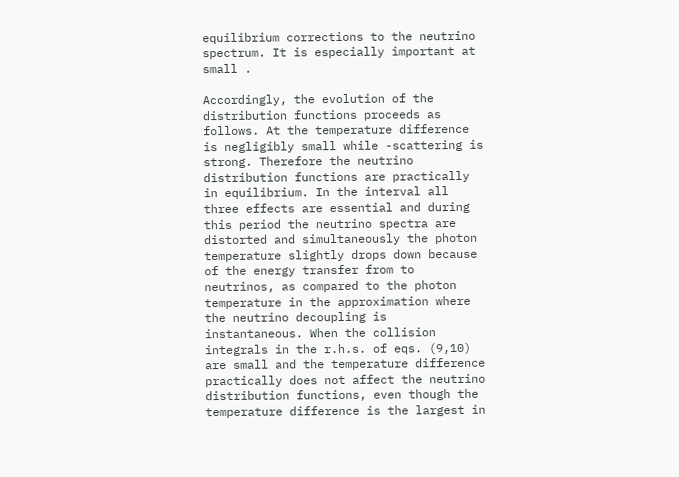equilibrium corrections to the neutrino spectrum. It is especially important at small .

Accordingly, the evolution of the distribution functions proceeds as follows. At the temperature difference is negligibly small while -scattering is strong. Therefore the neutrino distribution functions are practically in equilibrium. In the interval all three effects are essential and during this period the neutrino spectra are distorted and simultaneously the photon temperature slightly drops down because of the energy transfer from to neutrinos, as compared to the photon temperature in the approximation where the neutrino decoupling is instantaneous. When the collision integrals in the r.h.s. of eqs. (9,10) are small and the temperature difference practically does not affect the neutrino distribution functions, even though the temperature difference is the largest in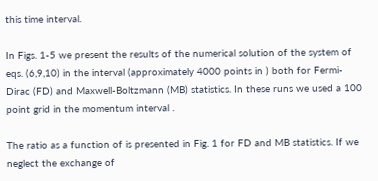this time interval.

In Figs. 1-5 we present the results of the numerical solution of the system of eqs. (6,9,10) in the interval (approximately 4000 points in ) both for Fermi-Dirac (FD) and Maxwell-Boltzmann (MB) statistics. In these runs we used a 100 point grid in the momentum interval .

The ratio as a function of is presented in Fig. 1 for FD and MB statistics. If we neglect the exchange of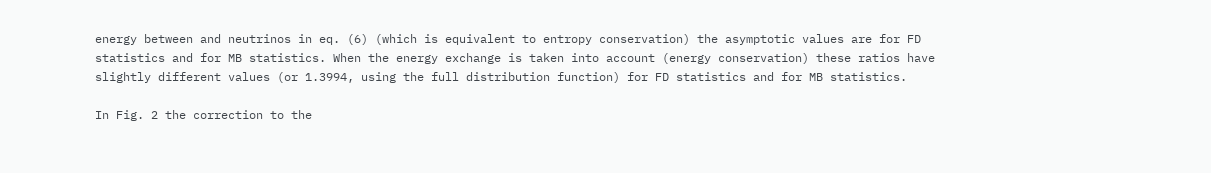energy between and neutrinos in eq. (6) (which is equivalent to entropy conservation) the asymptotic values are for FD statistics and for MB statistics. When the energy exchange is taken into account (energy conservation) these ratios have slightly different values (or 1.3994, using the full distribution function) for FD statistics and for MB statistics.

In Fig. 2 the correction to the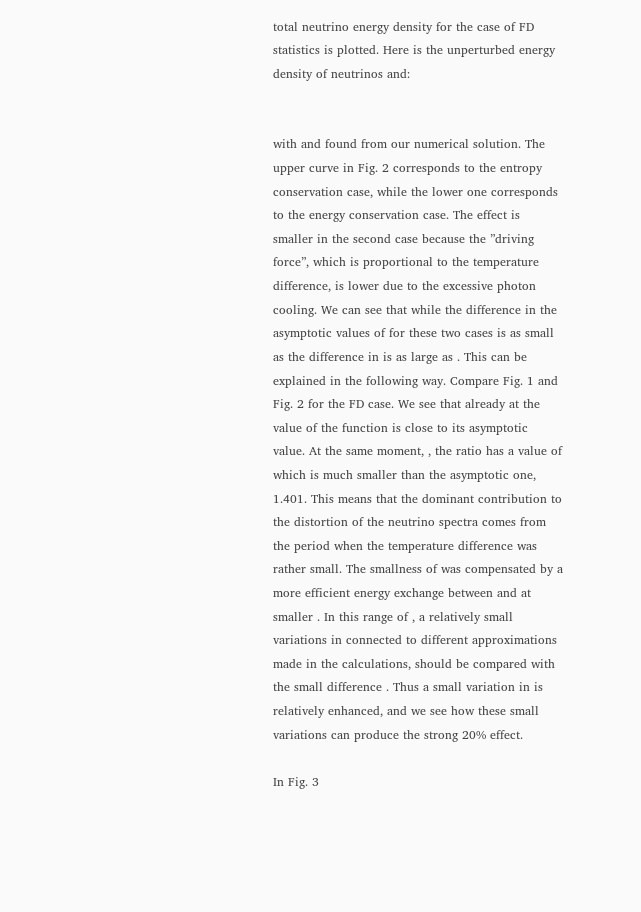total neutrino energy density for the case of FD statistics is plotted. Here is the unperturbed energy density of neutrinos and:


with and found from our numerical solution. The upper curve in Fig. 2 corresponds to the entropy conservation case, while the lower one corresponds to the energy conservation case. The effect is smaller in the second case because the ”driving force”, which is proportional to the temperature difference, is lower due to the excessive photon cooling. We can see that while the difference in the asymptotic values of for these two cases is as small as the difference in is as large as . This can be explained in the following way. Compare Fig. 1 and Fig. 2 for the FD case. We see that already at the value of the function is close to its asymptotic value. At the same moment, , the ratio has a value of which is much smaller than the asymptotic one, 1.401. This means that the dominant contribution to the distortion of the neutrino spectra comes from the period when the temperature difference was rather small. The smallness of was compensated by a more efficient energy exchange between and at smaller . In this range of , a relatively small variations in connected to different approximations made in the calculations, should be compared with the small difference . Thus a small variation in is relatively enhanced, and we see how these small variations can produce the strong 20% effect.

In Fig. 3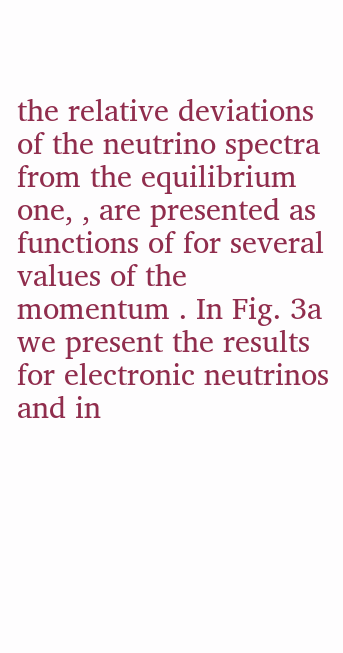the relative deviations of the neutrino spectra from the equilibrium one, , are presented as functions of for several values of the momentum . In Fig. 3a we present the results for electronic neutrinos and in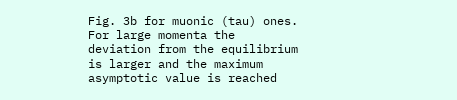Fig. 3b for muonic (tau) ones. For large momenta the deviation from the equilibrium is larger and the maximum asymptotic value is reached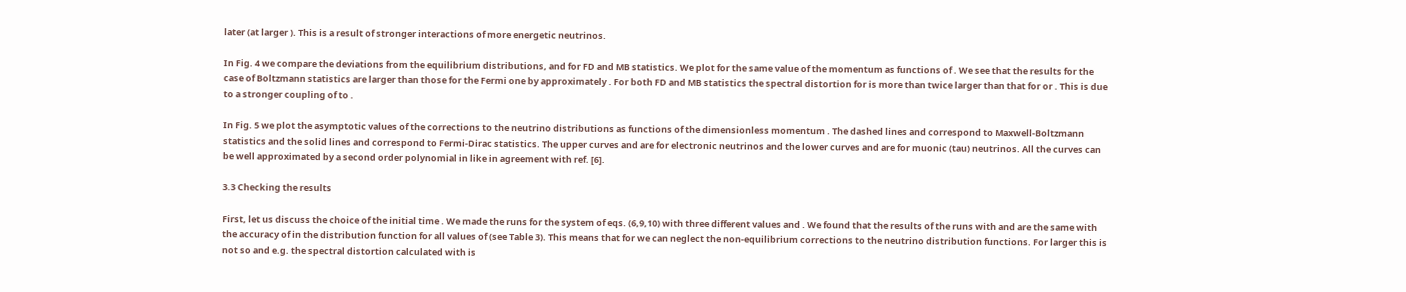later (at larger ). This is a result of stronger interactions of more energetic neutrinos.

In Fig. 4 we compare the deviations from the equilibrium distributions, and for FD and MB statistics. We plot for the same value of the momentum as functions of . We see that the results for the case of Boltzmann statistics are larger than those for the Fermi one by approximately . For both FD and MB statistics the spectral distortion for is more than twice larger than that for or . This is due to a stronger coupling of to .

In Fig. 5 we plot the asymptotic values of the corrections to the neutrino distributions as functions of the dimensionless momentum . The dashed lines and correspond to Maxwell-Boltzmann statistics and the solid lines and correspond to Fermi-Dirac statistics. The upper curves and are for electronic neutrinos and the lower curves and are for muonic (tau) neutrinos. All the curves can be well approximated by a second order polynomial in like in agreement with ref. [6].

3.3 Checking the results

First, let us discuss the choice of the initial time . We made the runs for the system of eqs. (6,9,10) with three different values and . We found that the results of the runs with and are the same with the accuracy of in the distribution function for all values of (see Table 3). This means that for we can neglect the non-equilibrium corrections to the neutrino distribution functions. For larger this is not so and e.g. the spectral distortion calculated with is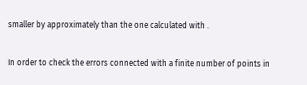smaller by approximately than the one calculated with .

In order to check the errors connected with a finite number of points in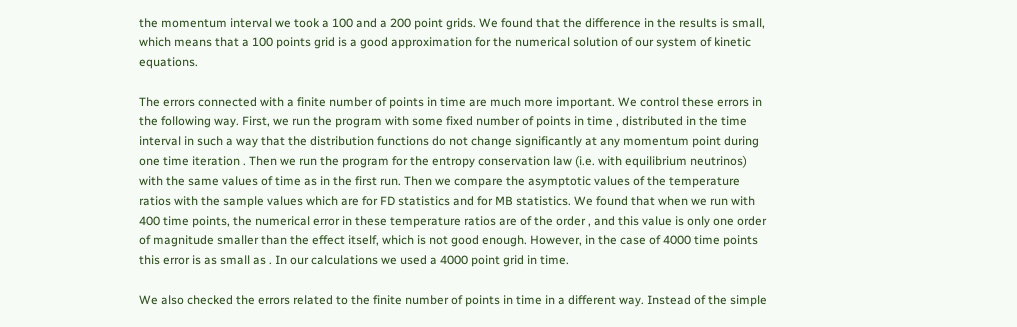the momentum interval we took a 100 and a 200 point grids. We found that the difference in the results is small, which means that a 100 points grid is a good approximation for the numerical solution of our system of kinetic equations.

The errors connected with a finite number of points in time are much more important. We control these errors in the following way. First, we run the program with some fixed number of points in time , distributed in the time interval in such a way that the distribution functions do not change significantly at any momentum point during one time iteration . Then we run the program for the entropy conservation law (i.e. with equilibrium neutrinos) with the same values of time as in the first run. Then we compare the asymptotic values of the temperature ratios with the sample values which are for FD statistics and for MB statistics. We found that when we run with 400 time points, the numerical error in these temperature ratios are of the order , and this value is only one order of magnitude smaller than the effect itself, which is not good enough. However, in the case of 4000 time points this error is as small as . In our calculations we used a 4000 point grid in time.

We also checked the errors related to the finite number of points in time in a different way. Instead of the simple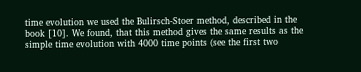time evolution we used the Bulirsch-Stoer method, described in the book [10]. We found, that this method gives the same results as the simple time evolution with 4000 time points (see the first two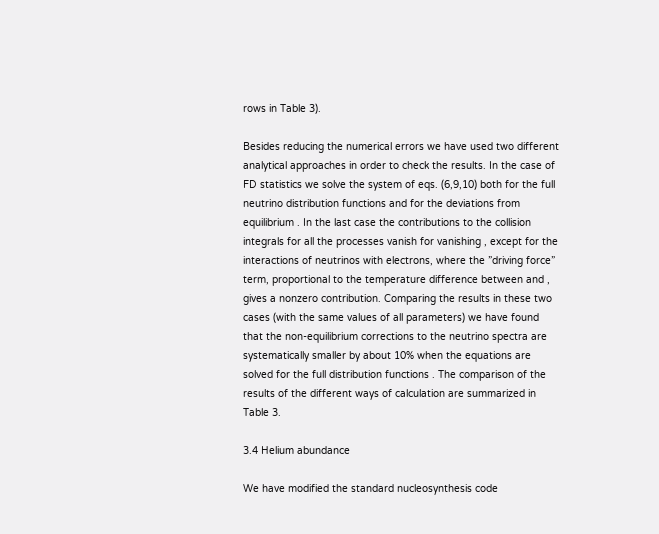rows in Table 3).

Besides reducing the numerical errors we have used two different analytical approaches in order to check the results. In the case of FD statistics we solve the system of eqs. (6,9,10) both for the full neutrino distribution functions and for the deviations from equilibrium . In the last case the contributions to the collision integrals for all the processes vanish for vanishing , except for the interactions of neutrinos with electrons, where the ”driving force” term, proportional to the temperature difference between and , gives a nonzero contribution. Comparing the results in these two cases (with the same values of all parameters) we have found that the non-equilibrium corrections to the neutrino spectra are systematically smaller by about 10% when the equations are solved for the full distribution functions . The comparison of the results of the different ways of calculation are summarized in Table 3.

3.4 Helium abundance

We have modified the standard nucleosynthesis code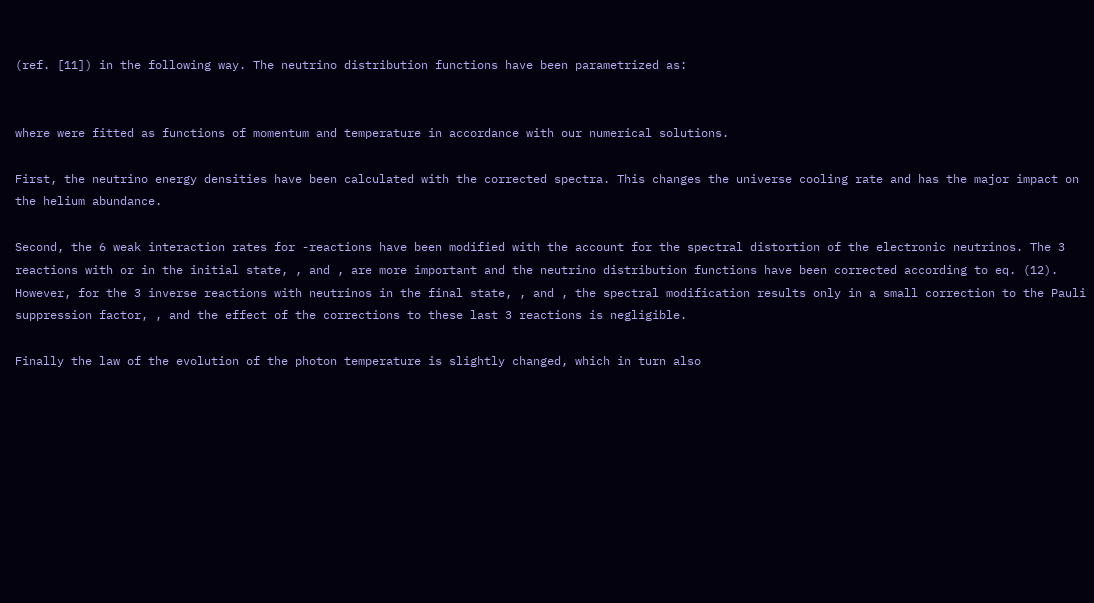(ref. [11]) in the following way. The neutrino distribution functions have been parametrized as:


where were fitted as functions of momentum and temperature in accordance with our numerical solutions.

First, the neutrino energy densities have been calculated with the corrected spectra. This changes the universe cooling rate and has the major impact on the helium abundance.

Second, the 6 weak interaction rates for -reactions have been modified with the account for the spectral distortion of the electronic neutrinos. The 3 reactions with or in the initial state, , and , are more important and the neutrino distribution functions have been corrected according to eq. (12). However, for the 3 inverse reactions with neutrinos in the final state, , and , the spectral modification results only in a small correction to the Pauli suppression factor, , and the effect of the corrections to these last 3 reactions is negligible.

Finally the law of the evolution of the photon temperature is slightly changed, which in turn also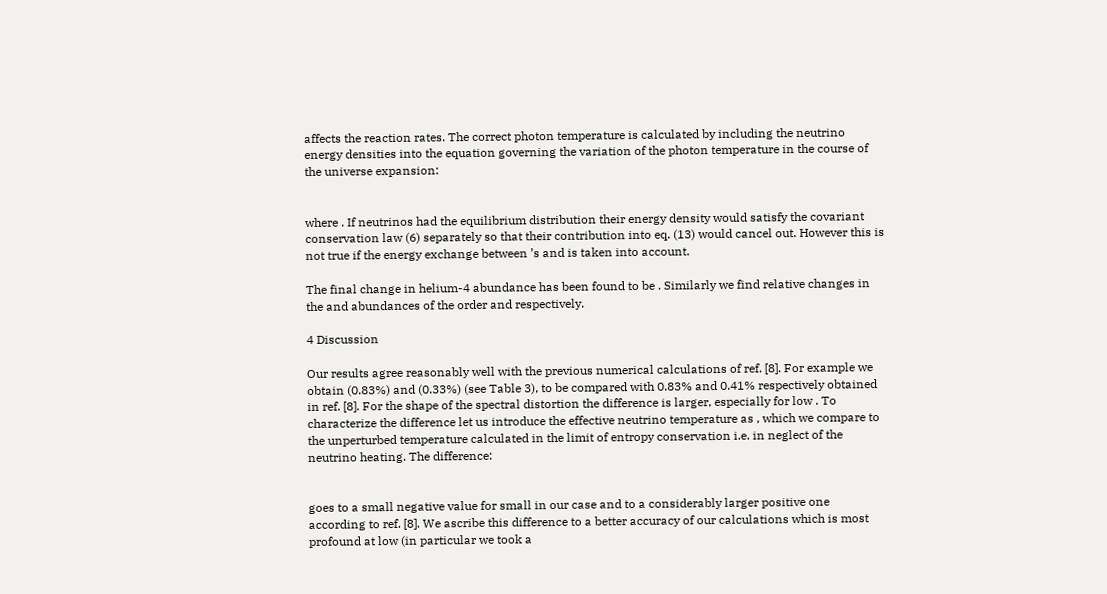affects the reaction rates. The correct photon temperature is calculated by including the neutrino energy densities into the equation governing the variation of the photon temperature in the course of the universe expansion:


where . If neutrinos had the equilibrium distribution their energy density would satisfy the covariant conservation law (6) separately so that their contribution into eq. (13) would cancel out. However this is not true if the energy exchange between ’s and is taken into account.

The final change in helium-4 abundance has been found to be . Similarly we find relative changes in the and abundances of the order and respectively.

4 Discussion

Our results agree reasonably well with the previous numerical calculations of ref. [8]. For example we obtain (0.83%) and (0.33%) (see Table 3), to be compared with 0.83% and 0.41% respectively obtained in ref. [8]. For the shape of the spectral distortion the difference is larger, especially for low . To characterize the difference let us introduce the effective neutrino temperature as , which we compare to the unperturbed temperature calculated in the limit of entropy conservation i.e. in neglect of the neutrino heating. The difference:


goes to a small negative value for small in our case and to a considerably larger positive one according to ref. [8]. We ascribe this difference to a better accuracy of our calculations which is most profound at low (in particular we took a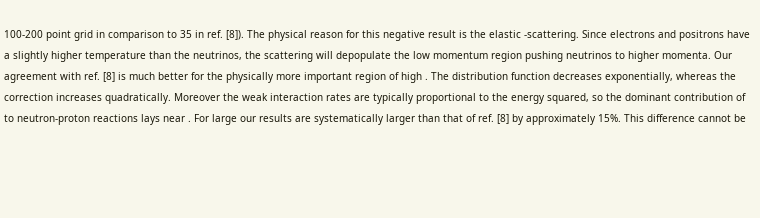100-200 point grid in comparison to 35 in ref. [8]). The physical reason for this negative result is the elastic -scattering. Since electrons and positrons have a slightly higher temperature than the neutrinos, the scattering will depopulate the low momentum region pushing neutrinos to higher momenta. Our agreement with ref. [8] is much better for the physically more important region of high . The distribution function decreases exponentially, whereas the correction increases quadratically. Moreover the weak interaction rates are typically proportional to the energy squared, so the dominant contribution of to neutron-proton reactions lays near . For large our results are systematically larger than that of ref. [8] by approximately 15%. This difference cannot be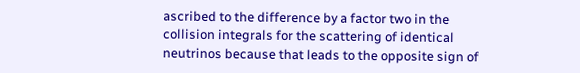ascribed to the difference by a factor two in the collision integrals for the scattering of identical neutrinos because that leads to the opposite sign of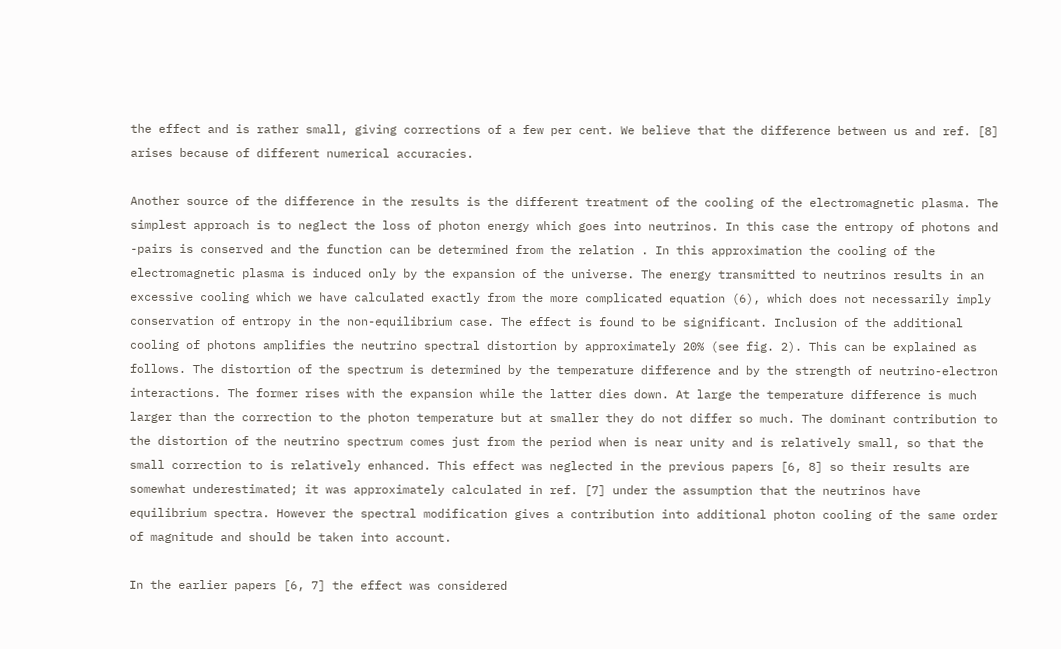the effect and is rather small, giving corrections of a few per cent. We believe that the difference between us and ref. [8] arises because of different numerical accuracies.

Another source of the difference in the results is the different treatment of the cooling of the electromagnetic plasma. The simplest approach is to neglect the loss of photon energy which goes into neutrinos. In this case the entropy of photons and -pairs is conserved and the function can be determined from the relation . In this approximation the cooling of the electromagnetic plasma is induced only by the expansion of the universe. The energy transmitted to neutrinos results in an excessive cooling which we have calculated exactly from the more complicated equation (6), which does not necessarily imply conservation of entropy in the non-equilibrium case. The effect is found to be significant. Inclusion of the additional cooling of photons amplifies the neutrino spectral distortion by approximately 20% (see fig. 2). This can be explained as follows. The distortion of the spectrum is determined by the temperature difference and by the strength of neutrino-electron interactions. The former rises with the expansion while the latter dies down. At large the temperature difference is much larger than the correction to the photon temperature but at smaller they do not differ so much. The dominant contribution to the distortion of the neutrino spectrum comes just from the period when is near unity and is relatively small, so that the small correction to is relatively enhanced. This effect was neglected in the previous papers [6, 8] so their results are somewhat underestimated; it was approximately calculated in ref. [7] under the assumption that the neutrinos have equilibrium spectra. However the spectral modification gives a contribution into additional photon cooling of the same order of magnitude and should be taken into account.

In the earlier papers [6, 7] the effect was considered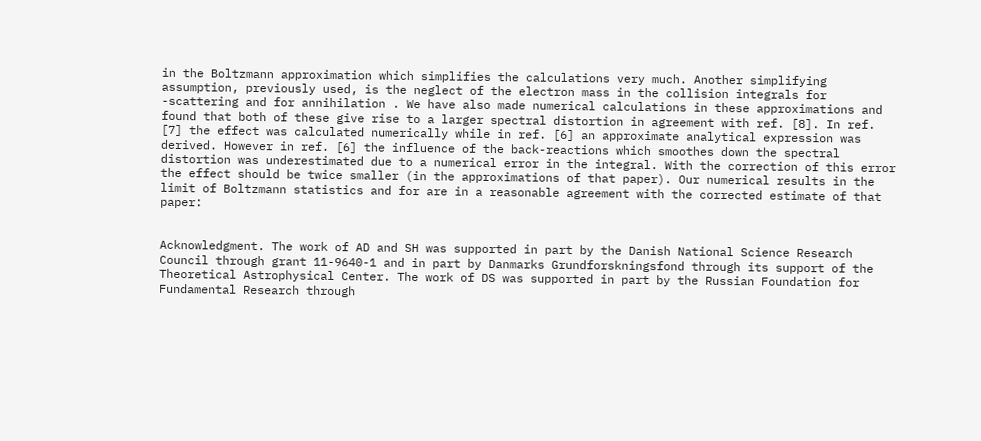in the Boltzmann approximation which simplifies the calculations very much. Another simplifying assumption, previously used, is the neglect of the electron mass in the collision integrals for -scattering and for annihilation . We have also made numerical calculations in these approximations and found that both of these give rise to a larger spectral distortion in agreement with ref. [8]. In ref. [7] the effect was calculated numerically while in ref. [6] an approximate analytical expression was derived. However in ref. [6] the influence of the back-reactions which smoothes down the spectral distortion was underestimated due to a numerical error in the integral. With the correction of this error the effect should be twice smaller (in the approximations of that paper). Our numerical results in the limit of Boltzmann statistics and for are in a reasonable agreement with the corrected estimate of that paper:


Acknowledgment. The work of AD and SH was supported in part by the Danish National Science Research Council through grant 11-9640-1 and in part by Danmarks Grundforskningsfond through its support of the Theoretical Astrophysical Center. The work of DS was supported in part by the Russian Foundation for Fundamental Research through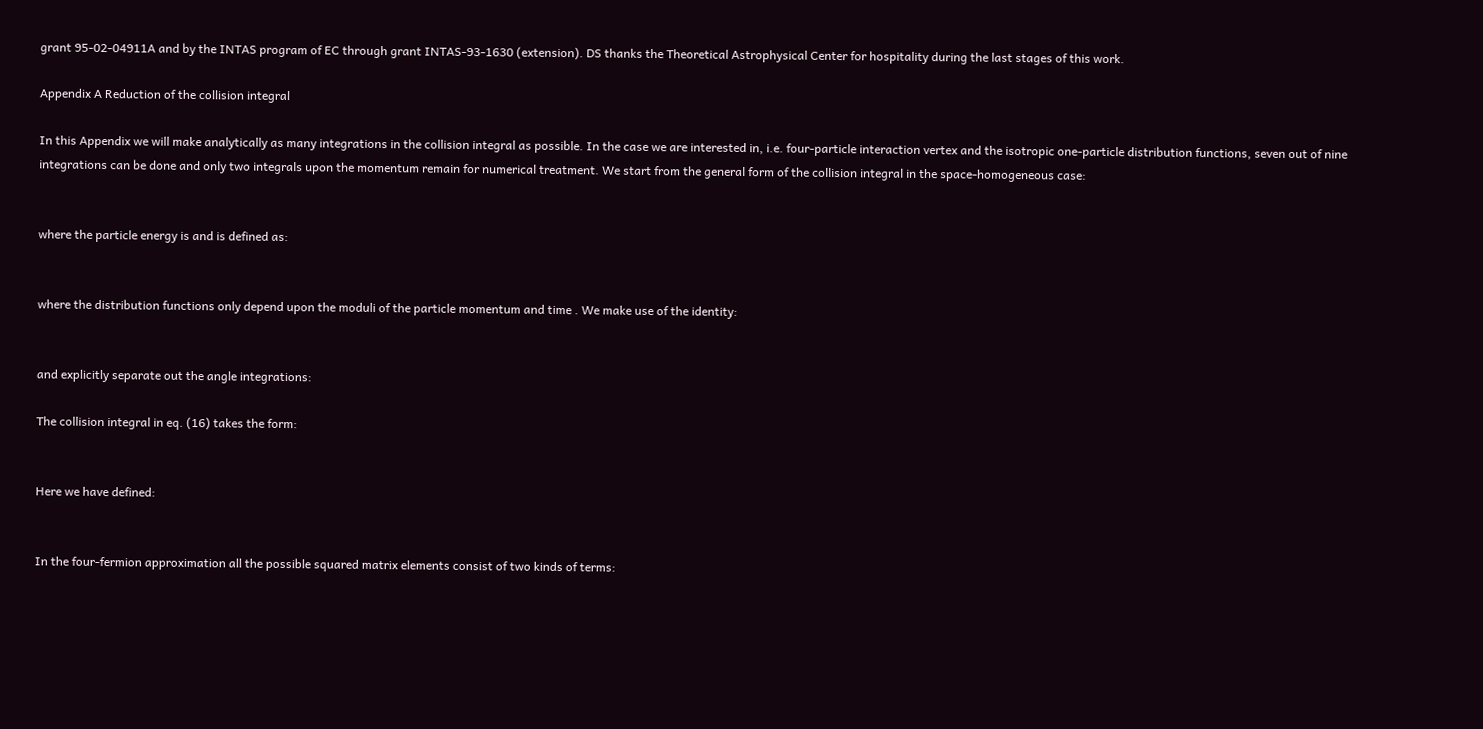grant 95-02-04911A and by the INTAS program of EC through grant INTAS-93-1630 (extension). DS thanks the Theoretical Astrophysical Center for hospitality during the last stages of this work.

Appendix A Reduction of the collision integral

In this Appendix we will make analytically as many integrations in the collision integral as possible. In the case we are interested in, i.e. four-particle interaction vertex and the isotropic one-particle distribution functions, seven out of nine integrations can be done and only two integrals upon the momentum remain for numerical treatment. We start from the general form of the collision integral in the space-homogeneous case:


where the particle energy is and is defined as:


where the distribution functions only depend upon the moduli of the particle momentum and time . We make use of the identity:


and explicitly separate out the angle integrations:

The collision integral in eq. (16) takes the form:


Here we have defined:


In the four-fermion approximation all the possible squared matrix elements consist of two kinds of terms: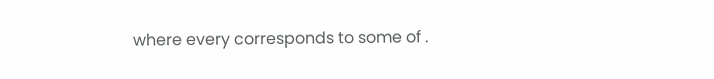where every corresponds to some of .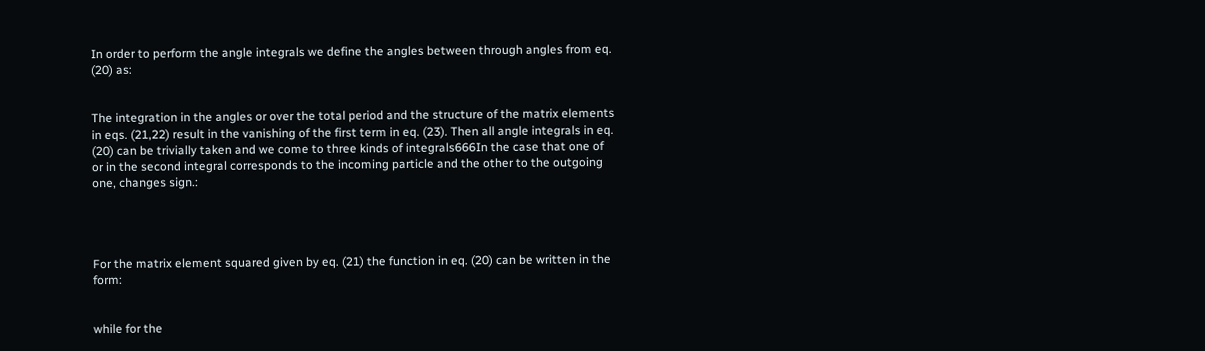In order to perform the angle integrals we define the angles between through angles from eq. (20) as:


The integration in the angles or over the total period and the structure of the matrix elements in eqs. (21,22) result in the vanishing of the first term in eq. (23). Then all angle integrals in eq. (20) can be trivially taken and we come to three kinds of integrals666In the case that one of or in the second integral corresponds to the incoming particle and the other to the outgoing one, changes sign.:




For the matrix element squared given by eq. (21) the function in eq. (20) can be written in the form:


while for the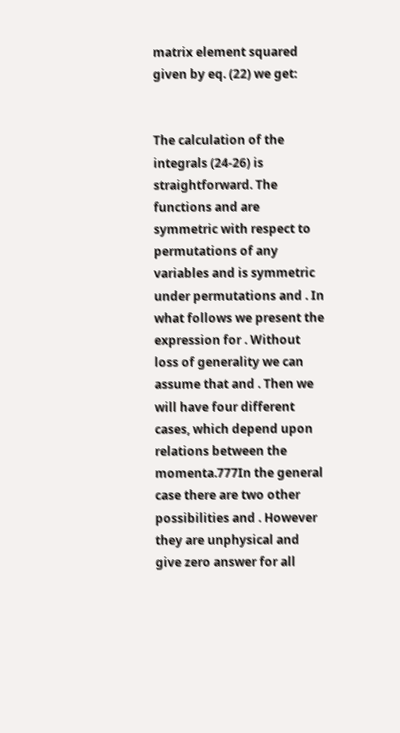matrix element squared given by eq. (22) we get:


The calculation of the integrals (24-26) is straightforward. The functions and are symmetric with respect to permutations of any variables and is symmetric under permutations and . In what follows we present the expression for . Without loss of generality we can assume that and . Then we will have four different cases, which depend upon relations between the momenta.777In the general case there are two other possibilities and . However they are unphysical and give zero answer for all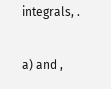integrals, .

a) and ,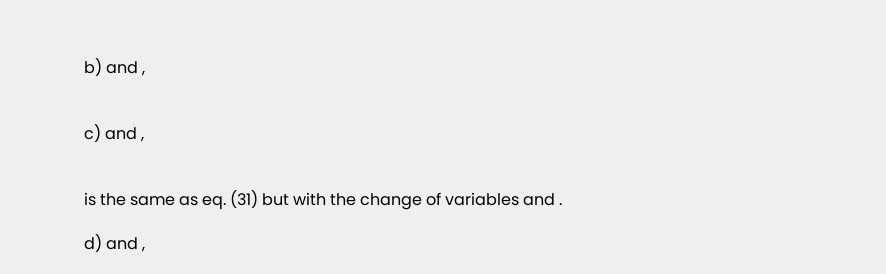b) and ,


c) and ,


is the same as eq. (31) but with the change of variables and .

d) and ,